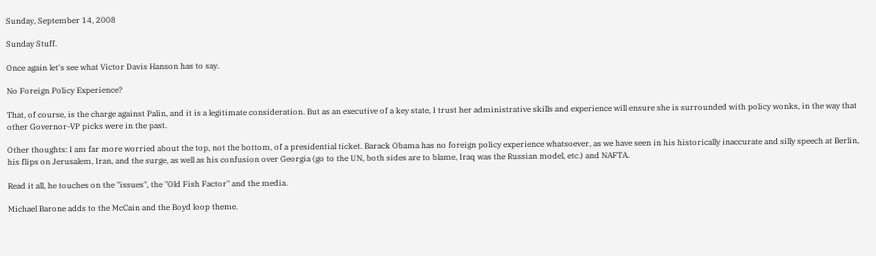Sunday, September 14, 2008

Sunday Stuff.

Once again let's see what Victor Davis Hanson has to say.

No Foreign Policy Experience?

That, of course, is the charge against Palin, and it is a legitimate consideration. But as an executive of a key state, I trust her administrative skills and experience will ensure she is surrounded with policy wonks, in the way that other Governor-VP picks were in the past.

Other thoughts: I am far more worried about the top, not the bottom, of a presidential ticket. Barack Obama has no foreign policy experience whatsoever, as we have seen in his historically inaccurate and silly speech at Berlin, his flips on Jerusalem, Iran, and the surge, as well as his confusion over Georgia (go to the UN, both sides are to blame, Iraq was the Russian model, etc.) and NAFTA.

Read it all, he touches on the "issues", the "Old Fish Factor" and the media.

Michael Barone adds to the McCain and the Boyd loop theme.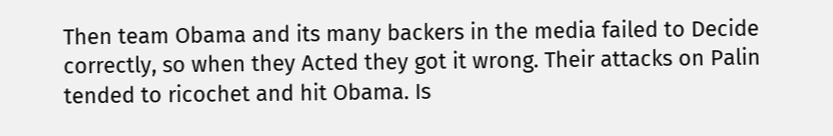Then team Obama and its many backers in the media failed to Decide correctly, so when they Acted they got it wrong. Their attacks on Palin tended to ricochet and hit Obama. Is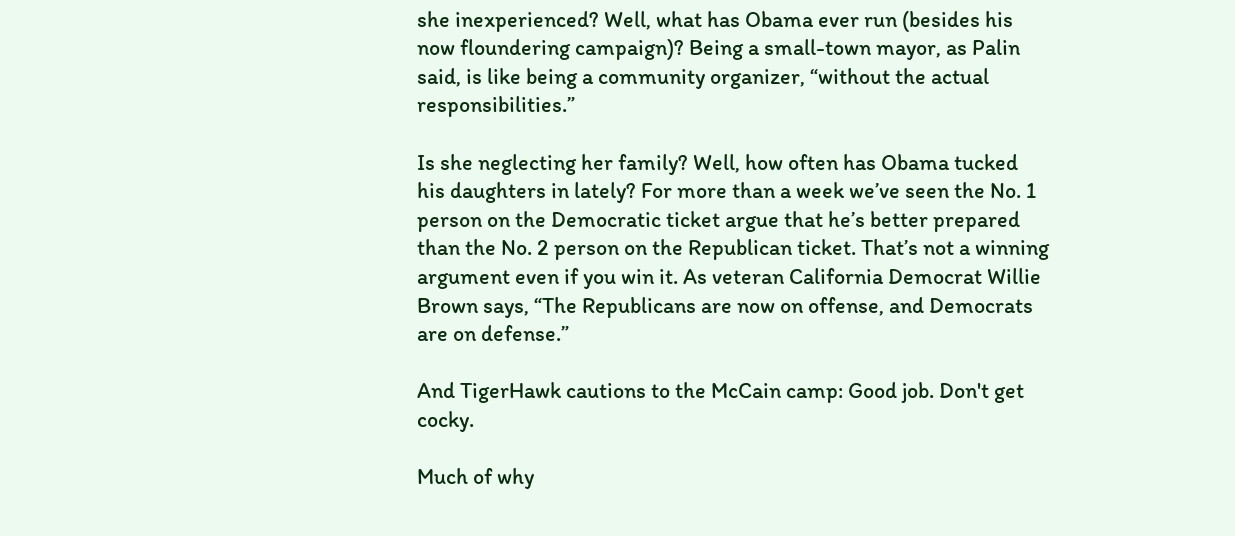she inexperienced? Well, what has Obama ever run (besides his now floundering campaign)? Being a small-town mayor, as Palin said, is like being a community organizer, “without the actual responsibilities.”

Is she neglecting her family? Well, how often has Obama tucked his daughters in lately? For more than a week we’ve seen the No. 1 person on the Democratic ticket argue that he’s better prepared than the No. 2 person on the Republican ticket. That’s not a winning argument even if you win it. As veteran California Democrat Willie Brown says, “The Republicans are now on offense, and Democrats are on defense.”

And TigerHawk cautions to the McCain camp: Good job. Don't get cocky.

Much of why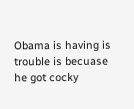Obama is having is trouble is becuase he got cocky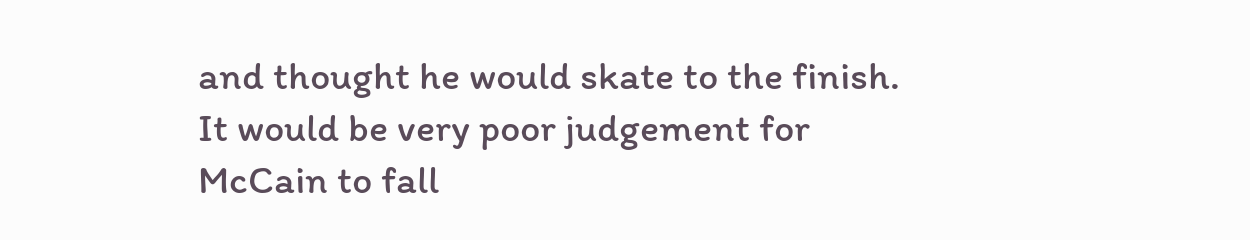and thought he would skate to the finish. It would be very poor judgement for McCain to fall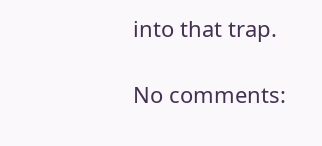into that trap.

No comments: